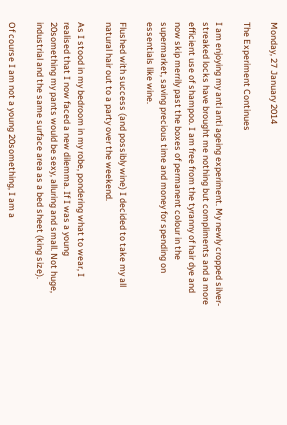Monday, 27 January 2014

The Experiment Continues

I am enjoying my anti anti ageing experiment. My newly cropped silver-streaked locks have brought me nothing but compliments and a more efficient use of shampoo. I am free from the tyranny of hair dye and now skip merrily past the boxes of permanent colour in the supermarket, saving precious time and money for spending on essentials like wine.

Flushed with success (and possibly wine) I decided to take my all natural hair out to a party over the weekend.

As I stood in my bedroom in my robe, pondering what to wear, I realised that I now faced a new dilemma. If I was a young 20something my pants would be sexy, alluring and small. Not huge, industrial and the same surface area as a bed sheet (king size).

Of course I am not a young 20something, I am a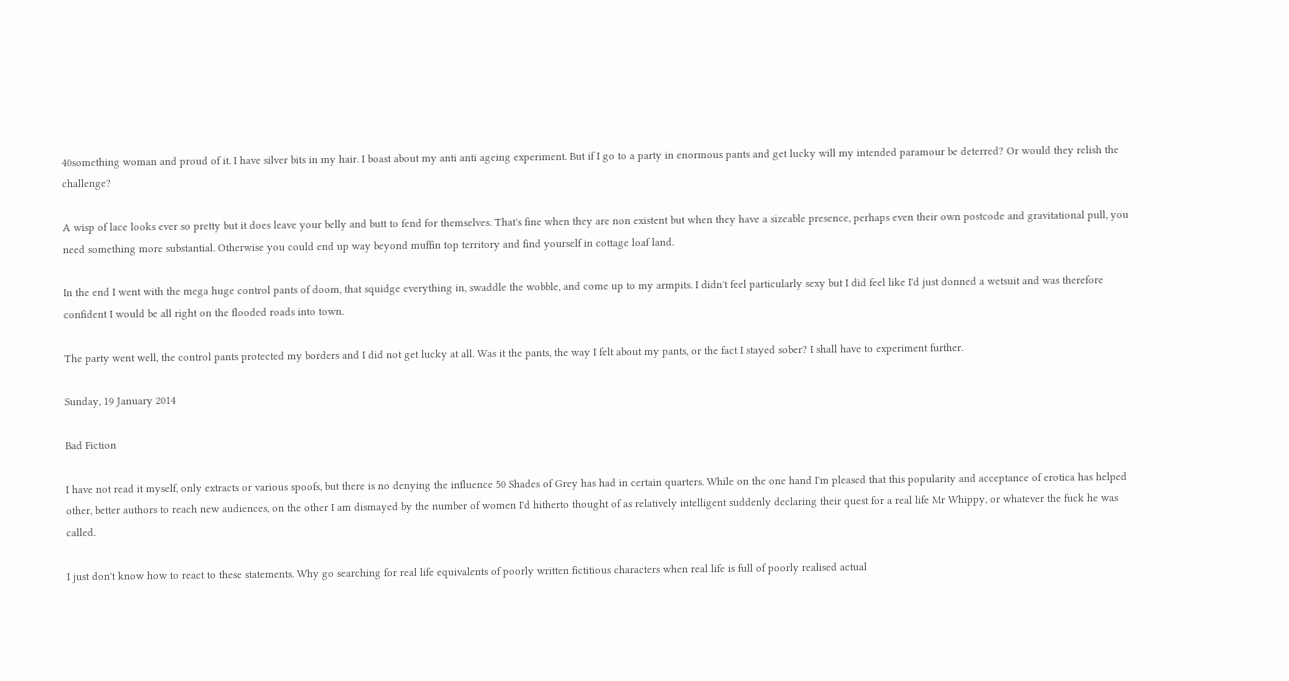40something woman and proud of it. I have silver bits in my hair. I boast about my anti anti ageing experiment. But if I go to a party in enormous pants and get lucky will my intended paramour be deterred? Or would they relish the challenge?

A wisp of lace looks ever so pretty but it does leave your belly and butt to fend for themselves. That's fine when they are non existent but when they have a sizeable presence, perhaps even their own postcode and gravitational pull, you need something more substantial. Otherwise you could end up way beyond muffin top territory and find yourself in cottage loaf land.

In the end I went with the mega huge control pants of doom, that squidge everything in, swaddle the wobble, and come up to my armpits. I didn't feel particularly sexy but I did feel like I'd just donned a wetsuit and was therefore confident I would be all right on the flooded roads into town.

The party went well, the control pants protected my borders and I did not get lucky at all. Was it the pants, the way I felt about my pants, or the fact I stayed sober? I shall have to experiment further.

Sunday, 19 January 2014

Bad Fiction

I have not read it myself, only extracts or various spoofs, but there is no denying the influence 50 Shades of Grey has had in certain quarters. While on the one hand I'm pleased that this popularity and acceptance of erotica has helped other, better authors to reach new audiences, on the other I am dismayed by the number of women I'd hitherto thought of as relatively intelligent suddenly declaring their quest for a real life Mr Whippy, or whatever the fuck he was called.

I just don't know how to react to these statements. Why go searching for real life equivalents of poorly written fictitious characters when real life is full of poorly realised actual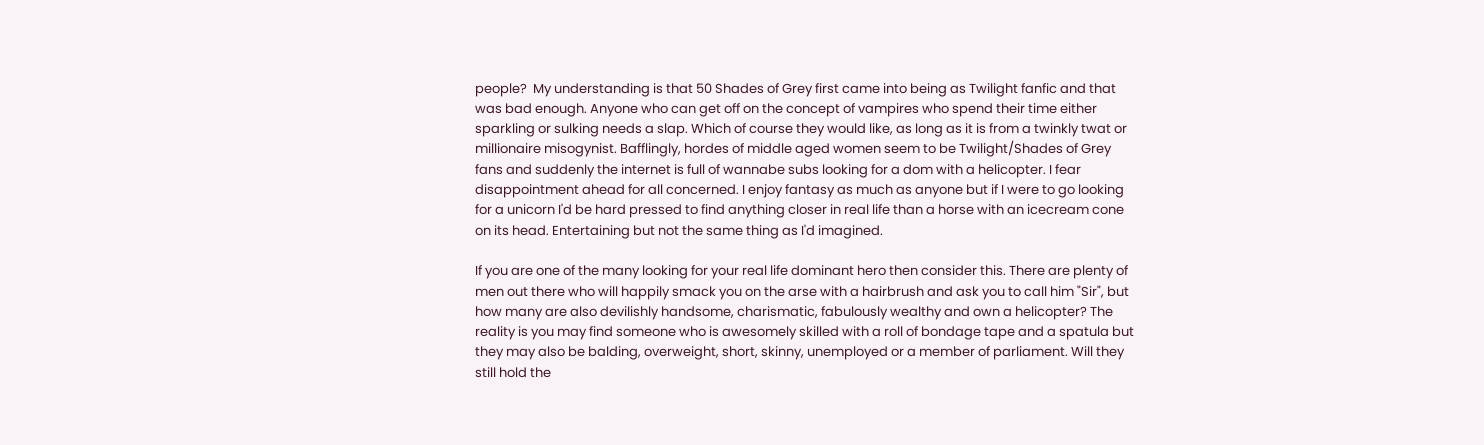people?  My understanding is that 50 Shades of Grey first came into being as Twilight fanfic and that was bad enough. Anyone who can get off on the concept of vampires who spend their time either sparkling or sulking needs a slap. Which of course they would like, as long as it is from a twinkly twat or millionaire misogynist. Bafflingly, hordes of middle aged women seem to be Twilight/Shades of Grey fans and suddenly the internet is full of wannabe subs looking for a dom with a helicopter. I fear disappointment ahead for all concerned. I enjoy fantasy as much as anyone but if I were to go looking for a unicorn I'd be hard pressed to find anything closer in real life than a horse with an icecream cone on its head. Entertaining but not the same thing as I'd imagined.

If you are one of the many looking for your real life dominant hero then consider this. There are plenty of men out there who will happily smack you on the arse with a hairbrush and ask you to call him "Sir", but how many are also devilishly handsome, charismatic, fabulously wealthy and own a helicopter? The reality is you may find someone who is awesomely skilled with a roll of bondage tape and a spatula but they may also be balding, overweight, short, skinny, unemployed or a member of parliament. Will they still hold the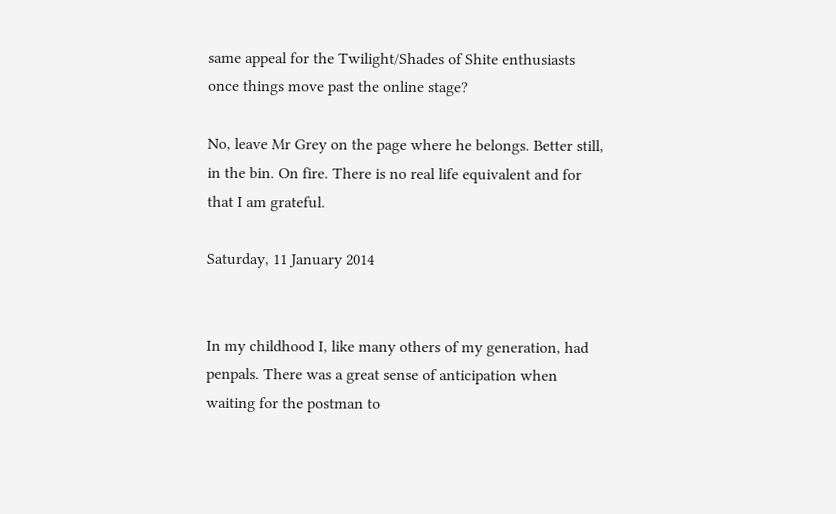same appeal for the Twilight/Shades of Shite enthusiasts once things move past the online stage?

No, leave Mr Grey on the page where he belongs. Better still, in the bin. On fire. There is no real life equivalent and for that I am grateful.

Saturday, 11 January 2014


In my childhood I, like many others of my generation, had penpals. There was a great sense of anticipation when waiting for the postman to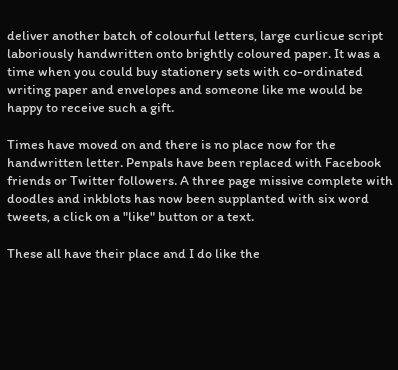deliver another batch of colourful letters, large curlicue script laboriously handwritten onto brightly coloured paper. It was a time when you could buy stationery sets with co-ordinated writing paper and envelopes and someone like me would be happy to receive such a gift.

Times have moved on and there is no place now for the handwritten letter. Penpals have been replaced with Facebook friends or Twitter followers. A three page missive complete with doodles and inkblots has now been supplanted with six word tweets, a click on a "like" button or a text.

These all have their place and I do like the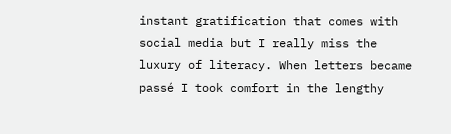instant gratification that comes with social media but I really miss the luxury of literacy. When letters became passé I took comfort in the lengthy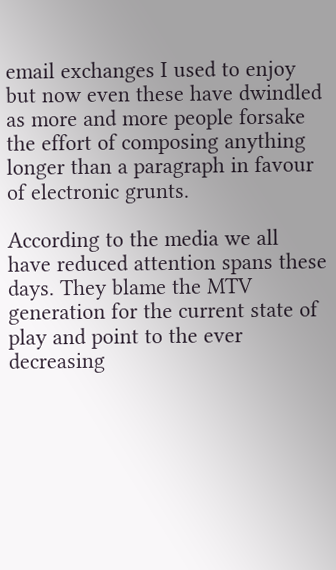email exchanges I used to enjoy but now even these have dwindled as more and more people forsake the effort of composing anything longer than a paragraph in favour of electronic grunts.

According to the media we all have reduced attention spans these days. They blame the MTV generation for the current state of play and point to the ever decreasing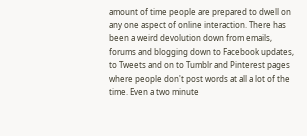amount of time people are prepared to dwell on any one aspect of online interaction. There has been a weird devolution down from emails, forums and blogging down to Facebook updates, to Tweets and on to Tumblr and Pinterest pages where people don't post words at all a lot of the time. Even a two minute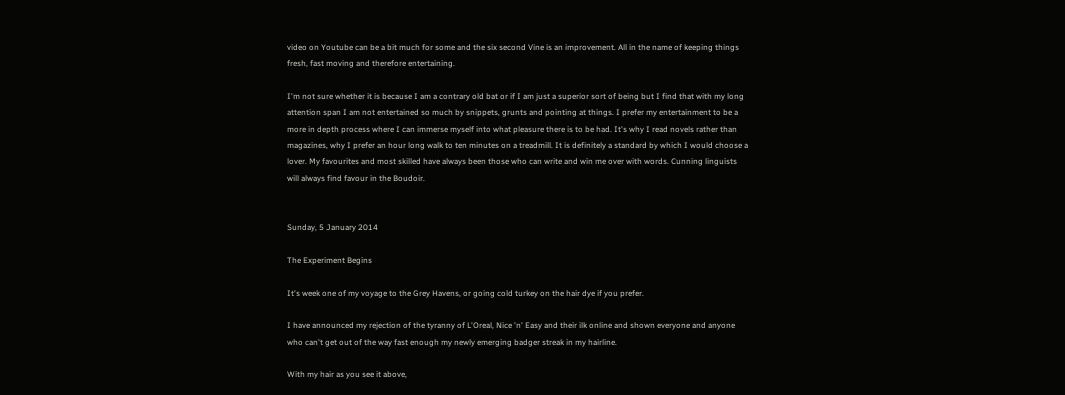video on Youtube can be a bit much for some and the six second Vine is an improvement. All in the name of keeping things fresh, fast moving and therefore entertaining.

I'm not sure whether it is because I am a contrary old bat or if I am just a superior sort of being but I find that with my long attention span I am not entertained so much by snippets, grunts and pointing at things. I prefer my entertainment to be a more in depth process where I can immerse myself into what pleasure there is to be had. It's why I read novels rather than magazines, why I prefer an hour long walk to ten minutes on a treadmill. It is definitely a standard by which I would choose a lover. My favourites and most skilled have always been those who can write and win me over with words. Cunning linguists will always find favour in the Boudoir.


Sunday, 5 January 2014

The Experiment Begins

It's week one of my voyage to the Grey Havens, or going cold turkey on the hair dye if you prefer.

I have announced my rejection of the tyranny of L'Oreal, Nice 'n' Easy and their ilk online and shown everyone and anyone who can't get out of the way fast enough my newly emerging badger streak in my hairline.

With my hair as you see it above,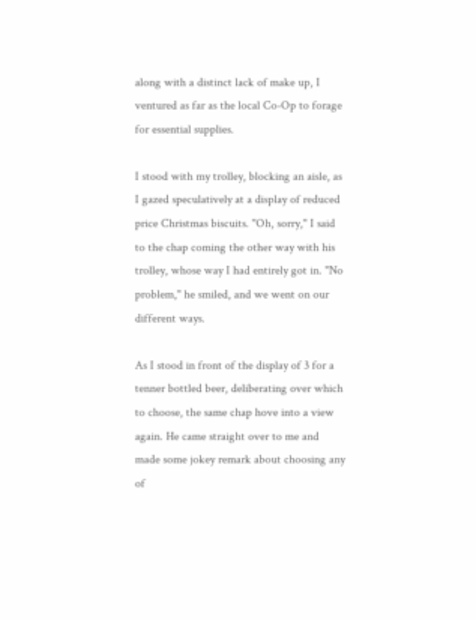along with a distinct lack of make up, I ventured as far as the local Co-Op to forage for essential supplies.

I stood with my trolley, blocking an aisle, as I gazed speculatively at a display of reduced price Christmas biscuits. "Oh, sorry," I said to the chap coming the other way with his trolley, whose way I had entirely got in. "No problem," he smiled, and we went on our different ways.

As I stood in front of the display of 3 for a tenner bottled beer, deliberating over which to choose, the same chap hove into a view again. He came straight over to me and made some jokey remark about choosing any of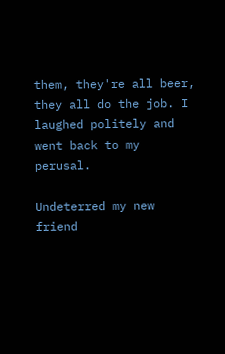them, they're all beer, they all do the job. I laughed politely and went back to my perusal.

Undeterred my new friend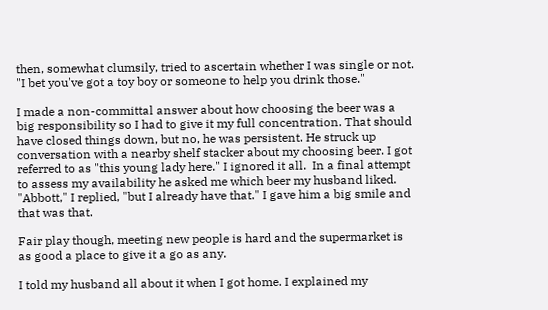then, somewhat clumsily, tried to ascertain whether I was single or not. "I bet you've got a toy boy or someone to help you drink those."

I made a non-committal answer about how choosing the beer was a big responsibility so I had to give it my full concentration. That should have closed things down, but no, he was persistent. He struck up conversation with a nearby shelf stacker about my choosing beer. I got referred to as "this young lady here." I ignored it all.  In a final attempt to assess my availability he asked me which beer my husband liked. "Abbott," I replied, "but I already have that." I gave him a big smile and that was that.

Fair play though, meeting new people is hard and the supermarket is as good a place to give it a go as any.

I told my husband all about it when I got home. I explained my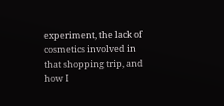experiment, the lack of cosmetics involved in that shopping trip, and how I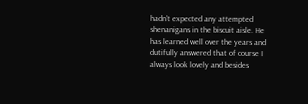hadn't expected any attempted shenanigans in the biscuit aisle. He has learned well over the years and dutifully answered that of course I always look lovely and besides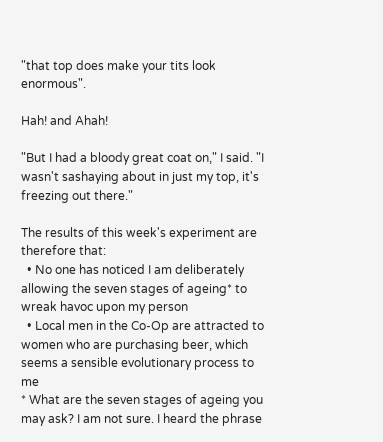"that top does make your tits look enormous".

Hah! and Ahah!

"But I had a bloody great coat on," I said. "I wasn't sashaying about in just my top, it's freezing out there."

The results of this week's experiment are therefore that:
  • No one has noticed I am deliberately allowing the seven stages of ageing* to wreak havoc upon my person
  • Local men in the Co-Op are attracted to women who are purchasing beer, which seems a sensible evolutionary process to me
* What are the seven stages of ageing you may ask? I am not sure. I heard the phrase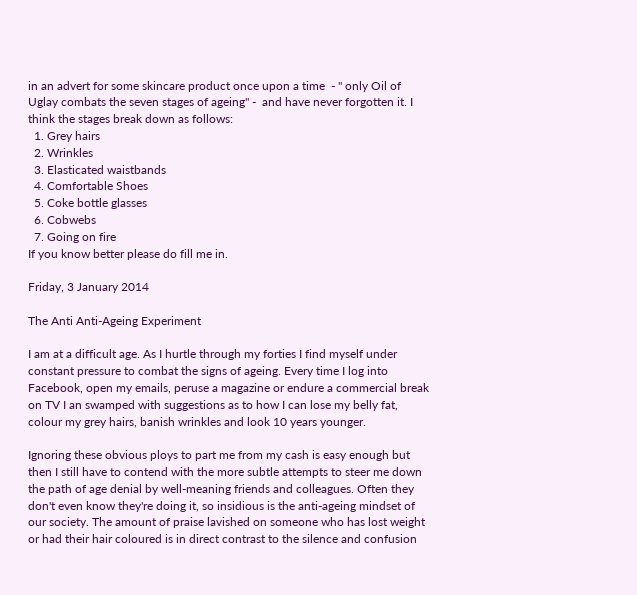in an advert for some skincare product once upon a time  - " only Oil of Uglay combats the seven stages of ageing" -  and have never forgotten it. I think the stages break down as follows:
  1. Grey hairs
  2. Wrinkles
  3. Elasticated waistbands
  4. Comfortable Shoes
  5. Coke bottle glasses
  6. Cobwebs
  7. Going on fire
If you know better please do fill me in.

Friday, 3 January 2014

The Anti Anti-Ageing Experiment

I am at a difficult age. As I hurtle through my forties I find myself under constant pressure to combat the signs of ageing. Every time I log into Facebook, open my emails, peruse a magazine or endure a commercial break on TV I an swamped with suggestions as to how I can lose my belly fat, colour my grey hairs, banish wrinkles and look 10 years younger.

Ignoring these obvious ploys to part me from my cash is easy enough but then I still have to contend with the more subtle attempts to steer me down the path of age denial by well-meaning friends and colleagues. Often they don't even know they're doing it, so insidious is the anti-ageing mindset of our society. The amount of praise lavished on someone who has lost weight or had their hair coloured is in direct contrast to the silence and confusion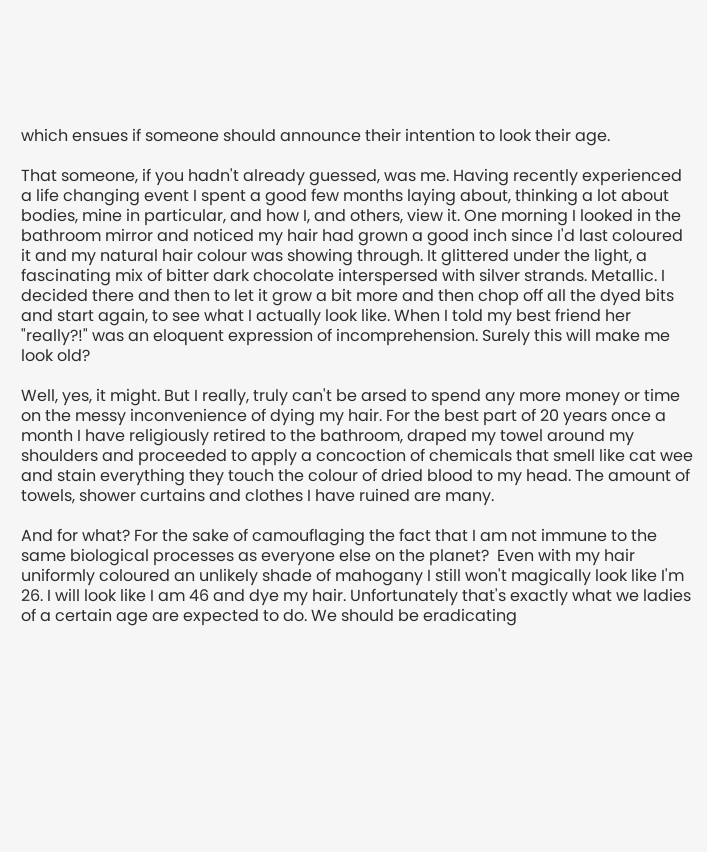which ensues if someone should announce their intention to look their age.

That someone, if you hadn't already guessed, was me. Having recently experienced a life changing event I spent a good few months laying about, thinking a lot about bodies, mine in particular, and how I, and others, view it. One morning I looked in the bathroom mirror and noticed my hair had grown a good inch since I'd last coloured it and my natural hair colour was showing through. It glittered under the light, a fascinating mix of bitter dark chocolate interspersed with silver strands. Metallic. I decided there and then to let it grow a bit more and then chop off all the dyed bits and start again, to see what I actually look like. When I told my best friend her "really?!" was an eloquent expression of incomprehension. Surely this will make me look old?

Well, yes, it might. But I really, truly can't be arsed to spend any more money or time on the messy inconvenience of dying my hair. For the best part of 20 years once a month I have religiously retired to the bathroom, draped my towel around my shoulders and proceeded to apply a concoction of chemicals that smell like cat wee and stain everything they touch the colour of dried blood to my head. The amount of towels, shower curtains and clothes I have ruined are many.

And for what? For the sake of camouflaging the fact that I am not immune to the same biological processes as everyone else on the planet?  Even with my hair uniformly coloured an unlikely shade of mahogany I still won't magically look like I'm 26. I will look like I am 46 and dye my hair. Unfortunately that's exactly what we ladies of a certain age are expected to do. We should be eradicating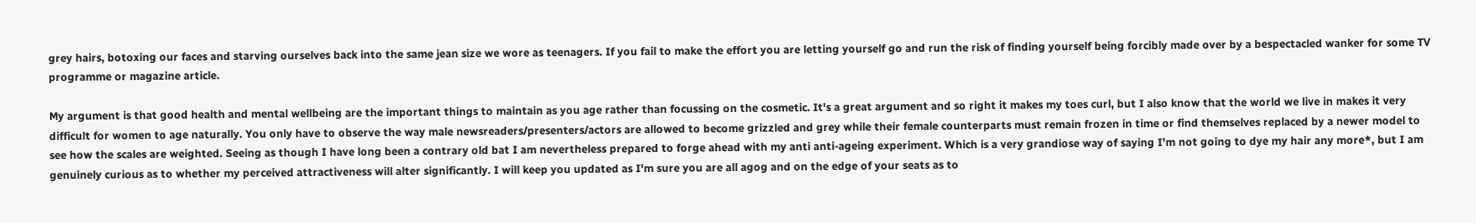grey hairs, botoxing our faces and starving ourselves back into the same jean size we wore as teenagers. If you fail to make the effort you are letting yourself go and run the risk of finding yourself being forcibly made over by a bespectacled wanker for some TV programme or magazine article.

My argument is that good health and mental wellbeing are the important things to maintain as you age rather than focussing on the cosmetic. It's a great argument and so right it makes my toes curl, but I also know that the world we live in makes it very difficult for women to age naturally. You only have to observe the way male newsreaders/presenters/actors are allowed to become grizzled and grey while their female counterparts must remain frozen in time or find themselves replaced by a newer model to see how the scales are weighted. Seeing as though I have long been a contrary old bat I am nevertheless prepared to forge ahead with my anti anti-ageing experiment. Which is a very grandiose way of saying I'm not going to dye my hair any more*, but I am genuinely curious as to whether my perceived attractiveness will alter significantly. I will keep you updated as I'm sure you are all agog and on the edge of your seats as to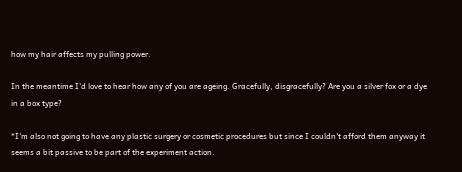how my hair affects my pulling power.

In the meantime I'd love to hear how any of you are ageing. Gracefully, disgracefully? Are you a silver fox or a dye in a box type?

*I'm also not going to have any plastic surgery or cosmetic procedures but since I couldn't afford them anyway it seems a bit passive to be part of the experiment action.